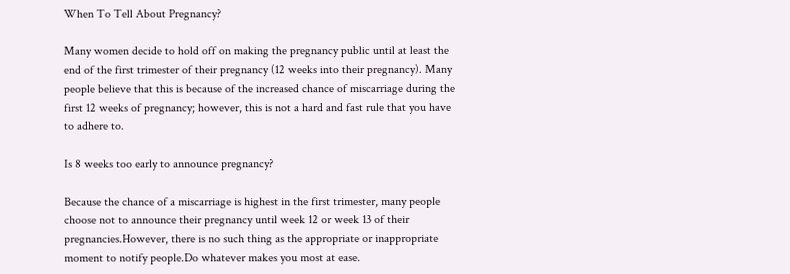When To Tell About Pregnancy?

Many women decide to hold off on making the pregnancy public until at least the end of the first trimester of their pregnancy (12 weeks into their pregnancy). Many people believe that this is because of the increased chance of miscarriage during the first 12 weeks of pregnancy; however, this is not a hard and fast rule that you have to adhere to.

Is 8 weeks too early to announce pregnancy?

Because the chance of a miscarriage is highest in the first trimester, many people choose not to announce their pregnancy until week 12 or week 13 of their pregnancies.However, there is no such thing as the appropriate or inappropriate moment to notify people.Do whatever makes you most at ease.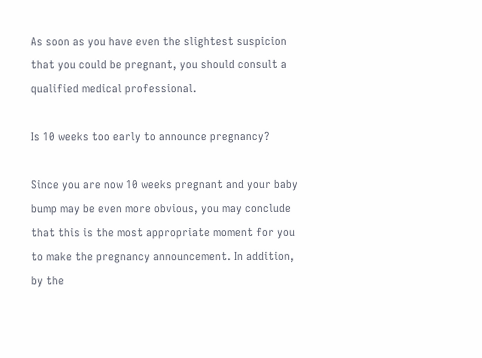As soon as you have even the slightest suspicion that you could be pregnant, you should consult a qualified medical professional.

Is 10 weeks too early to announce pregnancy?

Since you are now 10 weeks pregnant and your baby bump may be even more obvious, you may conclude that this is the most appropriate moment for you to make the pregnancy announcement. In addition, by the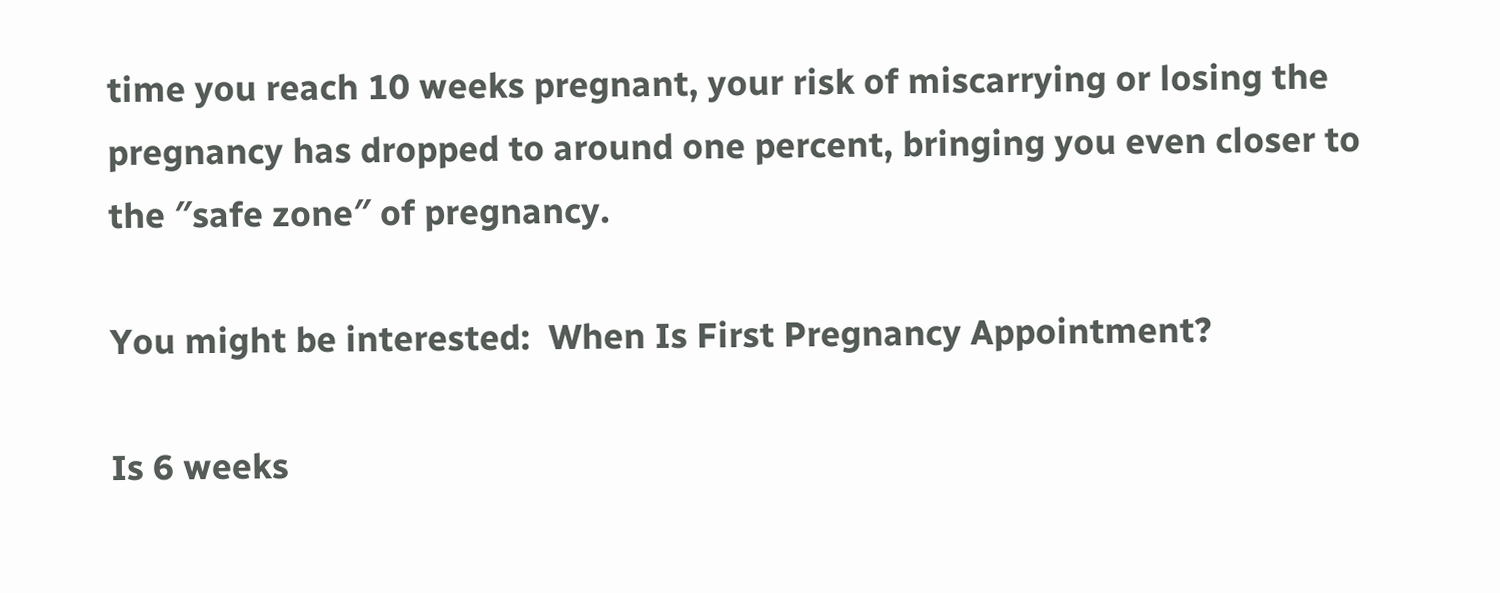time you reach 10 weeks pregnant, your risk of miscarrying or losing the pregnancy has dropped to around one percent, bringing you even closer to the ″safe zone″ of pregnancy.

You might be interested:  When Is First Pregnancy Appointment?

Is 6 weeks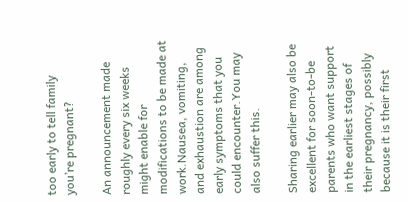too early to tell family you’re pregnant?

An announcement made roughly every six weeks might enable for modifications to be made at work.Nausea, vomiting, and exhaustion are among early symptoms that you could encounter.You may also suffer this.

Sharing earlier may also be excellent for soon-to-be parents who want support in the earliest stages of their pregnancy, possibly because it is their first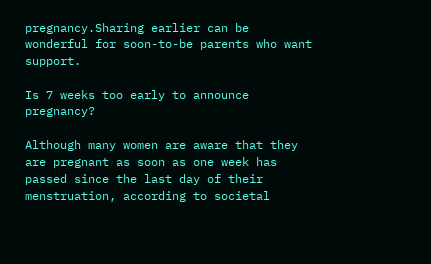pregnancy.Sharing earlier can be wonderful for soon-to-be parents who want support.

Is 7 weeks too early to announce pregnancy?

Although many women are aware that they are pregnant as soon as one week has passed since the last day of their menstruation, according to societal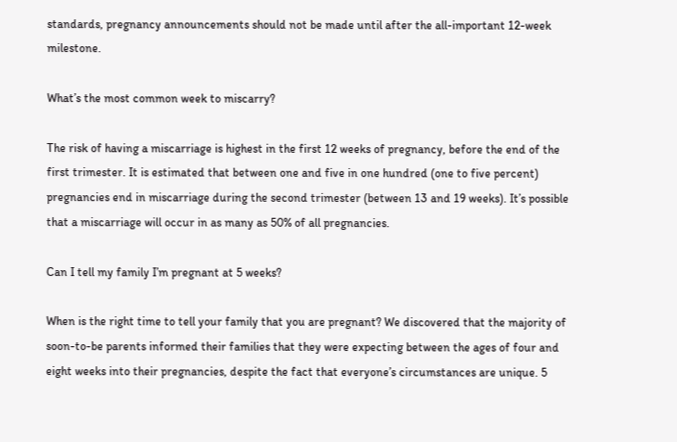standards, pregnancy announcements should not be made until after the all-important 12-week milestone.

What’s the most common week to miscarry?

The risk of having a miscarriage is highest in the first 12 weeks of pregnancy, before the end of the first trimester. It is estimated that between one and five in one hundred (one to five percent) pregnancies end in miscarriage during the second trimester (between 13 and 19 weeks). It’s possible that a miscarriage will occur in as many as 50% of all pregnancies.

Can I tell my family I’m pregnant at 5 weeks?

When is the right time to tell your family that you are pregnant? We discovered that the majority of soon-to-be parents informed their families that they were expecting between the ages of four and eight weeks into their pregnancies, despite the fact that everyone’s circumstances are unique. 5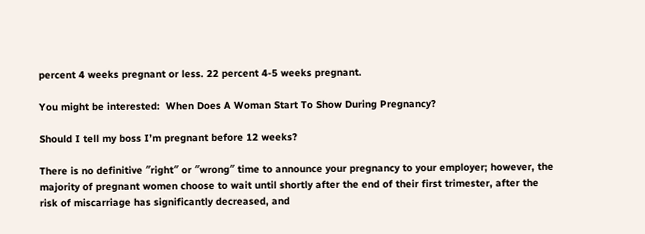percent 4 weeks pregnant or less. 22 percent 4-5 weeks pregnant.

You might be interested:  When Does A Woman Start To Show During Pregnancy?

Should I tell my boss I’m pregnant before 12 weeks?

There is no definitive ″right″ or ″wrong″ time to announce your pregnancy to your employer; however, the majority of pregnant women choose to wait until shortly after the end of their first trimester, after the risk of miscarriage has significantly decreased, and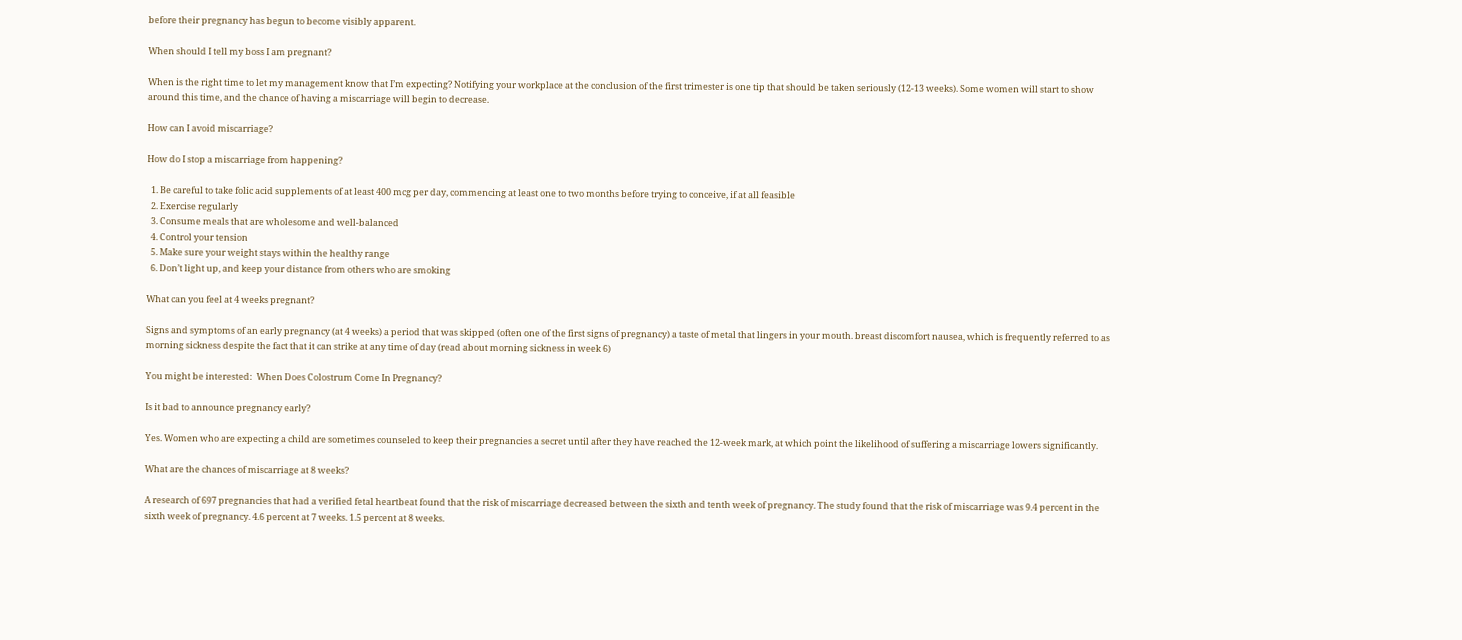before their pregnancy has begun to become visibly apparent.

When should I tell my boss I am pregnant?

When is the right time to let my management know that I’m expecting? Notifying your workplace at the conclusion of the first trimester is one tip that should be taken seriously (12-13 weeks). Some women will start to show around this time, and the chance of having a miscarriage will begin to decrease.

How can I avoid miscarriage?

How do I stop a miscarriage from happening?

  1. Be careful to take folic acid supplements of at least 400 mcg per day, commencing at least one to two months before trying to conceive, if at all feasible
  2. Exercise regularly
  3. Consume meals that are wholesome and well-balanced
  4. Control your tension
  5. Make sure your weight stays within the healthy range
  6. Don’t light up, and keep your distance from others who are smoking

What can you feel at 4 weeks pregnant?

Signs and symptoms of an early pregnancy (at 4 weeks) a period that was skipped (often one of the first signs of pregnancy) a taste of metal that lingers in your mouth. breast discomfort nausea, which is frequently referred to as morning sickness despite the fact that it can strike at any time of day (read about morning sickness in week 6)

You might be interested:  When Does Colostrum Come In Pregnancy?

Is it bad to announce pregnancy early?

Yes. Women who are expecting a child are sometimes counseled to keep their pregnancies a secret until after they have reached the 12-week mark, at which point the likelihood of suffering a miscarriage lowers significantly.

What are the chances of miscarriage at 8 weeks?

A research of 697 pregnancies that had a verified fetal heartbeat found that the risk of miscarriage decreased between the sixth and tenth week of pregnancy. The study found that the risk of miscarriage was 9.4 percent in the sixth week of pregnancy. 4.6 percent at 7 weeks. 1.5 percent at 8 weeks.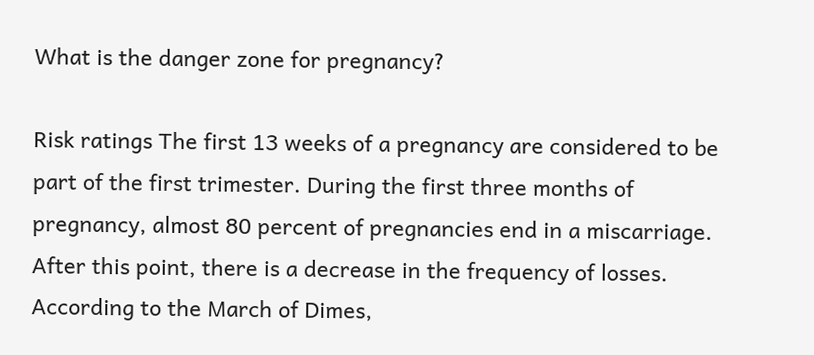What is the danger zone for pregnancy?

Risk ratings The first 13 weeks of a pregnancy are considered to be part of the first trimester. During the first three months of pregnancy, almost 80 percent of pregnancies end in a miscarriage. After this point, there is a decrease in the frequency of losses. According to the March of Dimes,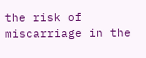the risk of miscarriage in the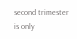second trimester is only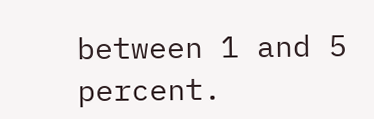between 1 and 5 percent.